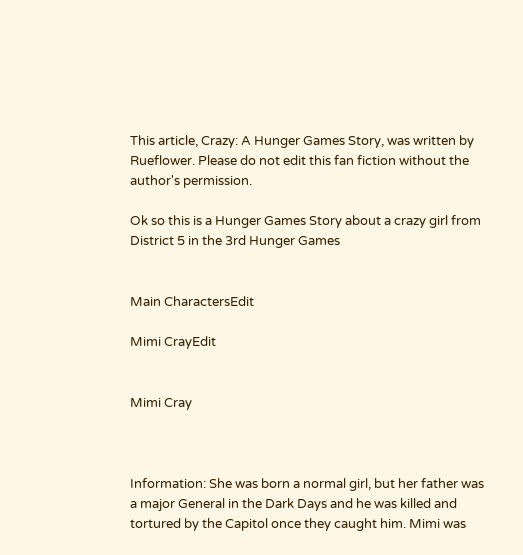This article, Crazy: A Hunger Games Story, was written by Rueflower. Please do not edit this fan fiction without the author's permission.

Ok so this is a Hunger Games Story about a crazy girl from District 5 in the 3rd Hunger Games


Main CharactersEdit

Mimi CrayEdit


Mimi Cray



Information: She was born a normal girl, but her father was a major General in the Dark Days and he was killed and tortured by the Capitol once they caught him. Mimi was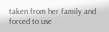taken from her family and forced to use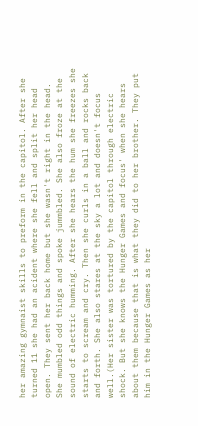her amazing gymnaist skills to preform in the capitol. After she turned 11 she had an acident where she fell and split her head open. They sent her back home but she wasn't right in the head. She mumbled odd things and spoke jummbled. She also froze at the sound of electric humming. After she hears the hum she freezes she starts to scream and cry. Then she curls in a ball and rocks back and forth. She also stares at the sky a lot and doesn't focus well.(Her sister was tortured by the capitol through electric shock. But she knows the Hunger Games and focus' when she hears about them because that is what they did to her brother. They put him in the Hunger Games as her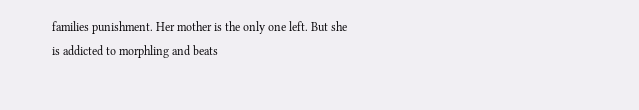families punishment. Her mother is the only one left. But she is addicted to morphling and beats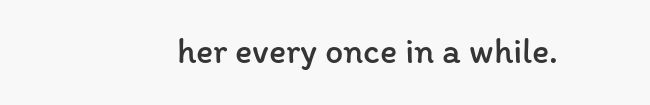her every once in a while.